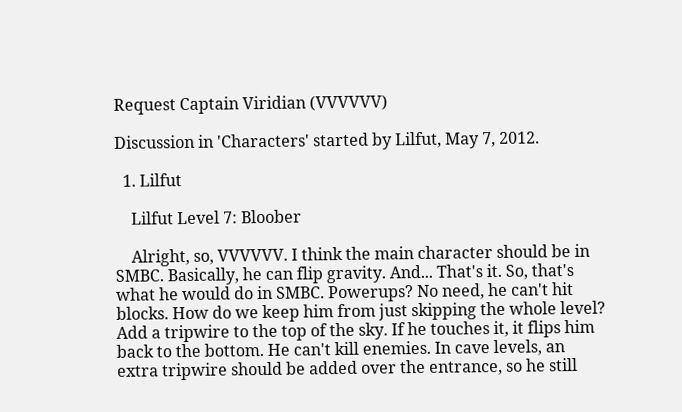Request Captain Viridian (VVVVVV)

Discussion in 'Characters' started by Lilfut, May 7, 2012.

  1. Lilfut

    Lilfut Level 7: Bloober

    Alright, so, VVVVVV. I think the main character should be in SMBC. Basically, he can flip gravity. And... That's it. So, that's what he would do in SMBC. Powerups? No need, he can't hit blocks. How do we keep him from just skipping the whole level? Add a tripwire to the top of the sky. If he touches it, it flips him back to the bottom. He can't kill enemies. In cave levels, an extra tripwire should be added over the entrance, so he still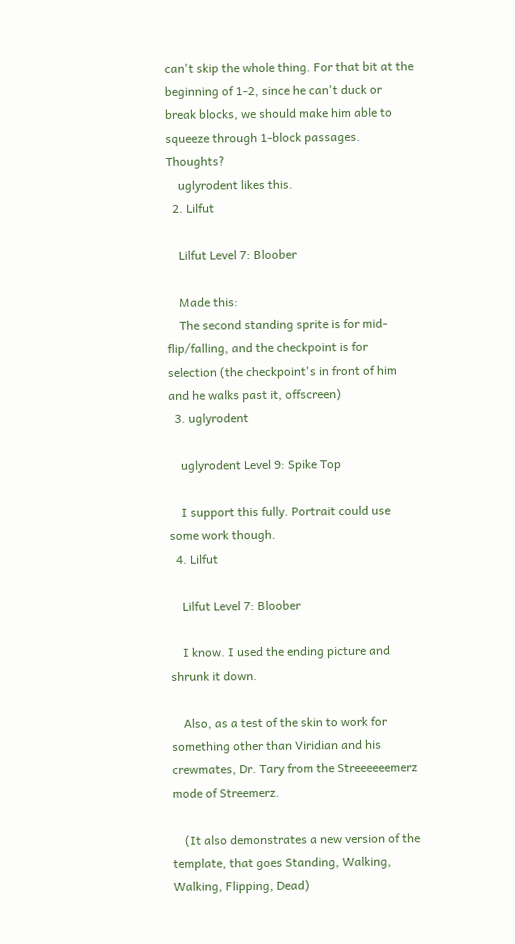can't skip the whole thing. For that bit at the beginning of 1-2, since he can't duck or break blocks, we should make him able to squeeze through 1-block passages. Thoughts?
    uglyrodent likes this.
  2. Lilfut

    Lilfut Level 7: Bloober

    Made this:
    The second standing sprite is for mid-flip/falling, and the checkpoint is for selection (the checkpoint's in front of him and he walks past it, offscreen)
  3. uglyrodent

    uglyrodent Level 9: Spike Top

    I support this fully. Portrait could use some work though.
  4. Lilfut

    Lilfut Level 7: Bloober

    I know. I used the ending picture and shrunk it down.

    Also, as a test of the skin to work for something other than Viridian and his crewmates, Dr. Tary from the Streeeeeemerz mode of Streemerz.

    (It also demonstrates a new version of the template, that goes Standing, Walking, Walking, Flipping, Dead)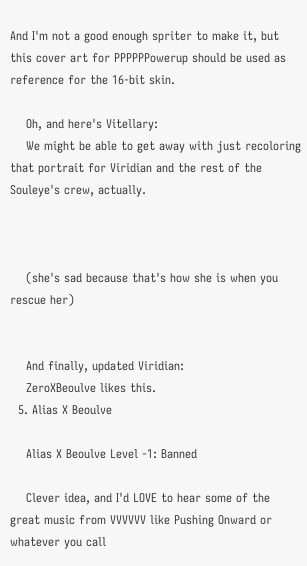And I'm not a good enough spriter to make it, but this cover art for PPPPPPowerup should be used as reference for the 16-bit skin.

    Oh, and here's Vitellary:
    We might be able to get away with just recoloring that portrait for Viridian and the rest of the Souleye's crew, actually.



    (she's sad because that's how she is when you rescue her)


    And finally, updated Viridian:
    ZeroXBeoulve likes this.
  5. Alias X Beoulve

    Alias X Beoulve Level -1: Banned

    Clever idea, and I'd LOVE to hear some of the great music from VVVVVV like Pushing Onward or whatever you call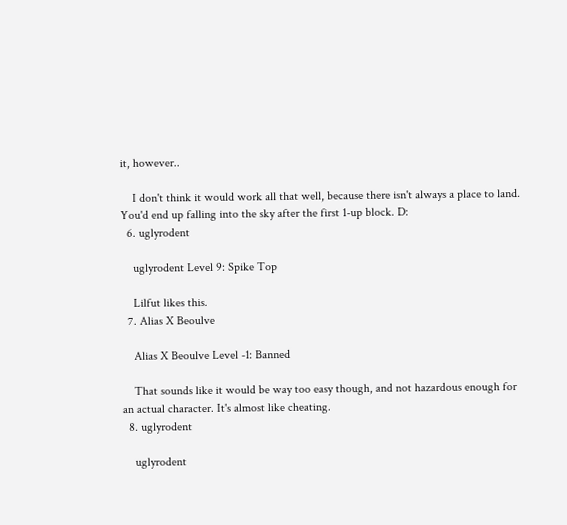it, however..

    I don't think it would work all that well, because there isn't always a place to land. You'd end up falling into the sky after the first 1-up block. D:
  6. uglyrodent

    uglyrodent Level 9: Spike Top

    Lilfut likes this.
  7. Alias X Beoulve

    Alias X Beoulve Level -1: Banned

    That sounds like it would be way too easy though, and not hazardous enough for an actual character. It's almost like cheating.
  8. uglyrodent

    uglyrodent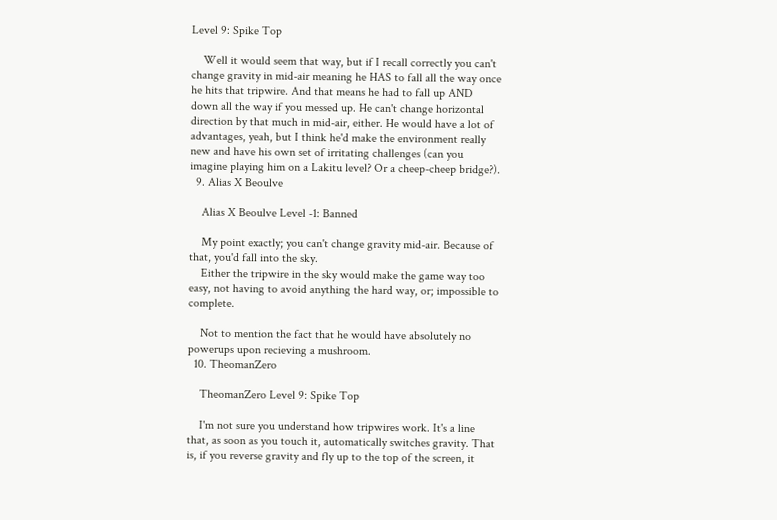Level 9: Spike Top

    Well it would seem that way, but if I recall correctly you can't change gravity in mid-air meaning he HAS to fall all the way once he hits that tripwire. And that means he had to fall up AND down all the way if you messed up. He can't change horizontal direction by that much in mid-air, either. He would have a lot of advantages, yeah, but I think he'd make the environment really new and have his own set of irritating challenges (can you imagine playing him on a Lakitu level? Or a cheep-cheep bridge?).
  9. Alias X Beoulve

    Alias X Beoulve Level -1: Banned

    My point exactly; you can't change gravity mid-air. Because of that, you'd fall into the sky.
    Either the tripwire in the sky would make the game way too easy, not having to avoid anything the hard way, or; impossible to complete.

    Not to mention the fact that he would have absolutely no powerups upon recieving a mushroom.
  10. TheomanZero

    TheomanZero Level 9: Spike Top

    I'm not sure you understand how tripwires work. It's a line that, as soon as you touch it, automatically switches gravity. That is, if you reverse gravity and fly up to the top of the screen, it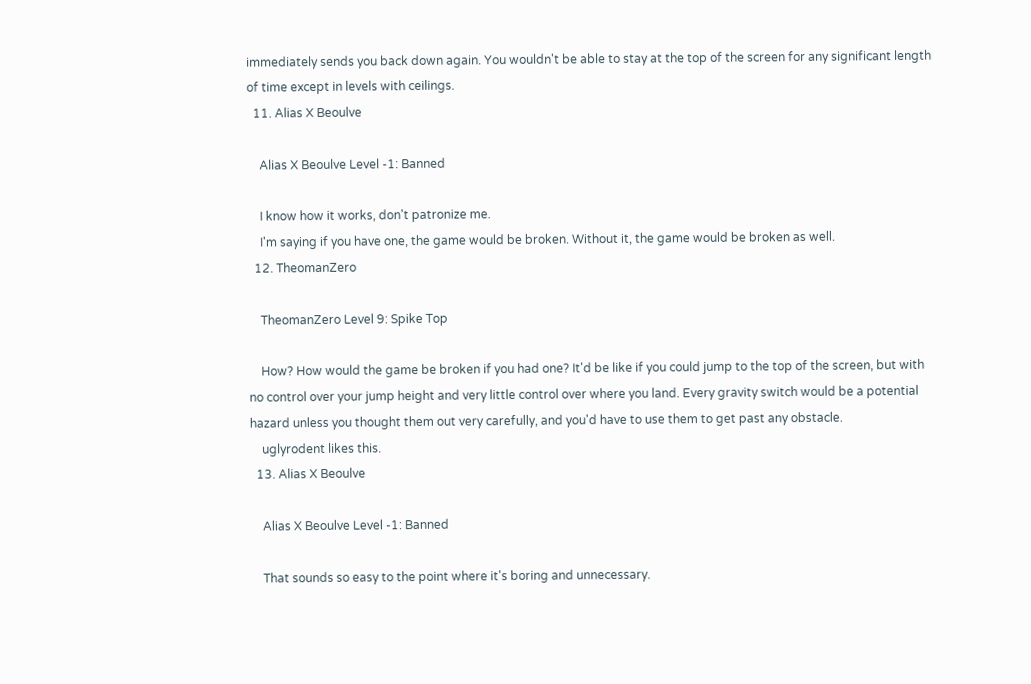immediately sends you back down again. You wouldn't be able to stay at the top of the screen for any significant length of time except in levels with ceilings.
  11. Alias X Beoulve

    Alias X Beoulve Level -1: Banned

    I know how it works, don't patronize me.
    I'm saying if you have one, the game would be broken. Without it, the game would be broken as well.
  12. TheomanZero

    TheomanZero Level 9: Spike Top

    How? How would the game be broken if you had one? It'd be like if you could jump to the top of the screen, but with no control over your jump height and very little control over where you land. Every gravity switch would be a potential hazard unless you thought them out very carefully, and you'd have to use them to get past any obstacle.
    uglyrodent likes this.
  13. Alias X Beoulve

    Alias X Beoulve Level -1: Banned

    That sounds so easy to the point where it's boring and unnecessary.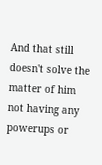And that still doesn't solve the matter of him not having any powerups or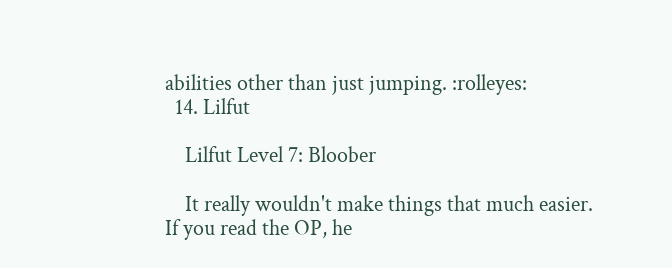abilities other than just jumping. :rolleyes:
  14. Lilfut

    Lilfut Level 7: Bloober

    It really wouldn't make things that much easier. If you read the OP, he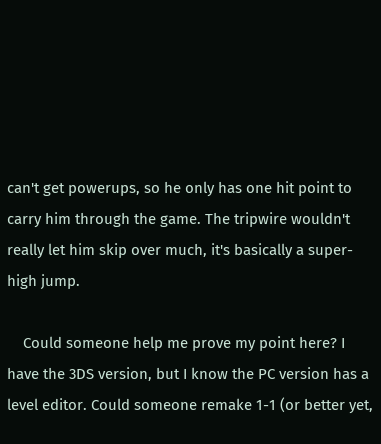can't get powerups, so he only has one hit point to carry him through the game. The tripwire wouldn't really let him skip over much, it's basically a super-high jump.

    Could someone help me prove my point here? I have the 3DS version, but I know the PC version has a level editor. Could someone remake 1-1 (or better yet,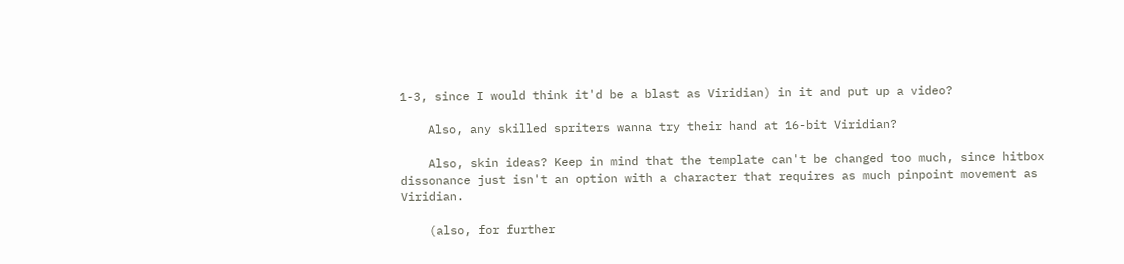1-3, since I would think it'd be a blast as Viridian) in it and put up a video?

    Also, any skilled spriters wanna try their hand at 16-bit Viridian?

    Also, skin ideas? Keep in mind that the template can't be changed too much, since hitbox dissonance just isn't an option with a character that requires as much pinpoint movement as Viridian.

    (also, for further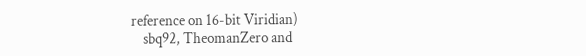reference on 16-bit Viridian)
    sbq92, TheomanZero and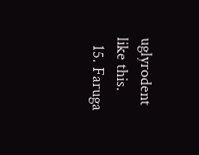uglyrodent like this.
  15. Faruga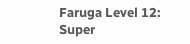Faruga Level 12: Super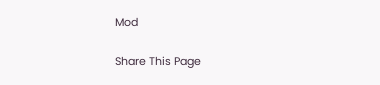Mod

Share This Page